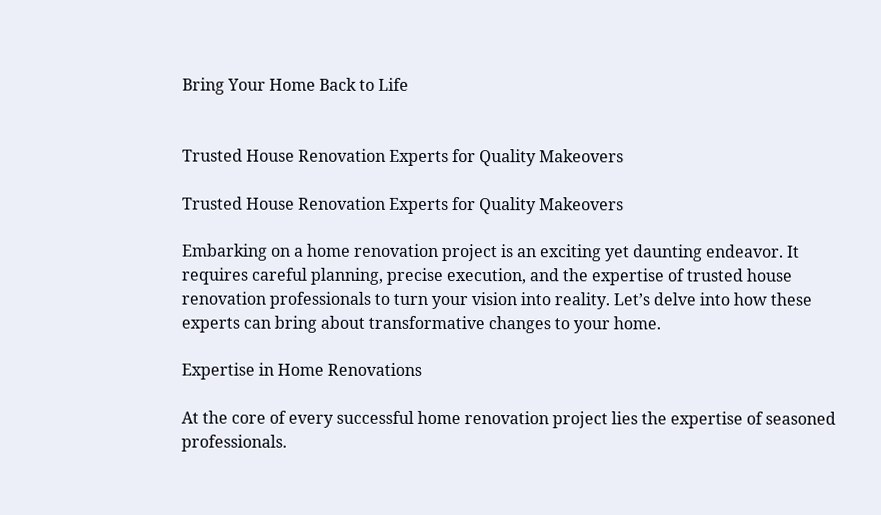Bring Your Home Back to Life


Trusted House Renovation Experts for Quality Makeovers

Trusted House Renovation Experts for Quality Makeovers

Embarking on a home renovation project is an exciting yet daunting endeavor. It requires careful planning, precise execution, and the expertise of trusted house renovation professionals to turn your vision into reality. Let’s delve into how these experts can bring about transformative changes to your home.

Expertise in Home Renovations

At the core of every successful home renovation project lies the expertise of seasoned professionals.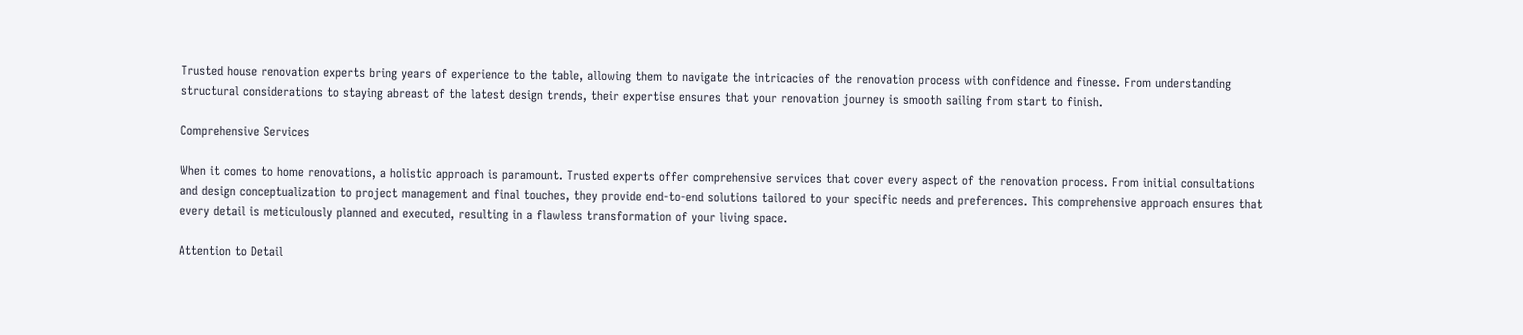Trusted house renovation experts bring years of experience to the table, allowing them to navigate the intricacies of the renovation process with confidence and finesse. From understanding structural considerations to staying abreast of the latest design trends, their expertise ensures that your renovation journey is smooth sailing from start to finish.

Comprehensive Services

When it comes to home renovations, a holistic approach is paramount. Trusted experts offer comprehensive services that cover every aspect of the renovation process. From initial consultations and design conceptualization to project management and final touches, they provide end-to-end solutions tailored to your specific needs and preferences. This comprehensive approach ensures that every detail is meticulously planned and executed, resulting in a flawless transformation of your living space.

Attention to Detail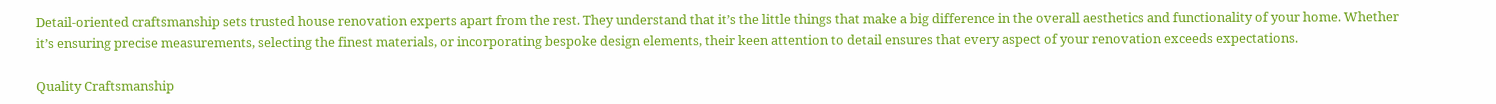Detail-oriented craftsmanship sets trusted house renovation experts apart from the rest. They understand that it’s the little things that make a big difference in the overall aesthetics and functionality of your home. Whether it’s ensuring precise measurements, selecting the finest materials, or incorporating bespoke design elements, their keen attention to detail ensures that every aspect of your renovation exceeds expectations.

Quality Craftsmanship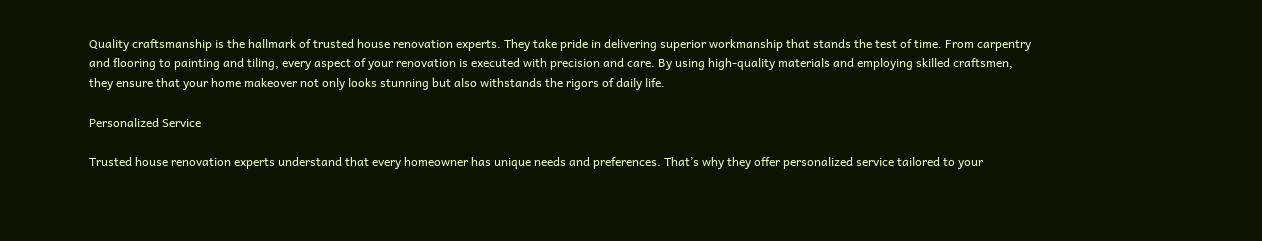Quality craftsmanship is the hallmark of trusted house renovation experts. They take pride in delivering superior workmanship that stands the test of time. From carpentry and flooring to painting and tiling, every aspect of your renovation is executed with precision and care. By using high-quality materials and employing skilled craftsmen, they ensure that your home makeover not only looks stunning but also withstands the rigors of daily life.

Personalized Service

Trusted house renovation experts understand that every homeowner has unique needs and preferences. That’s why they offer personalized service tailored to your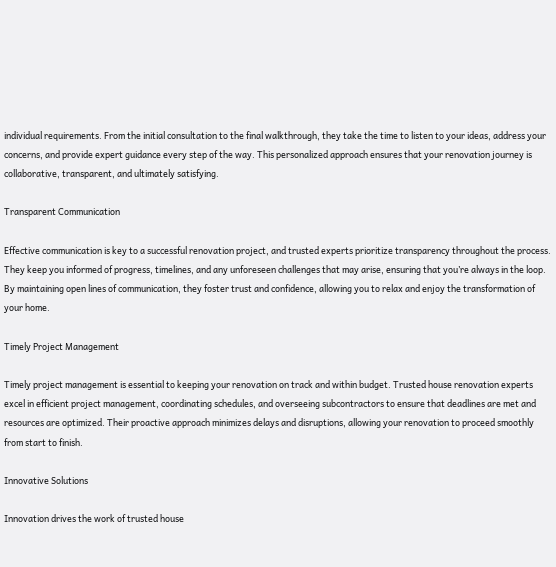individual requirements. From the initial consultation to the final walkthrough, they take the time to listen to your ideas, address your concerns, and provide expert guidance every step of the way. This personalized approach ensures that your renovation journey is collaborative, transparent, and ultimately satisfying.

Transparent Communication

Effective communication is key to a successful renovation project, and trusted experts prioritize transparency throughout the process. They keep you informed of progress, timelines, and any unforeseen challenges that may arise, ensuring that you’re always in the loop. By maintaining open lines of communication, they foster trust and confidence, allowing you to relax and enjoy the transformation of your home.

Timely Project Management

Timely project management is essential to keeping your renovation on track and within budget. Trusted house renovation experts excel in efficient project management, coordinating schedules, and overseeing subcontractors to ensure that deadlines are met and resources are optimized. Their proactive approach minimizes delays and disruptions, allowing your renovation to proceed smoothly from start to finish.

Innovative Solutions

Innovation drives the work of trusted house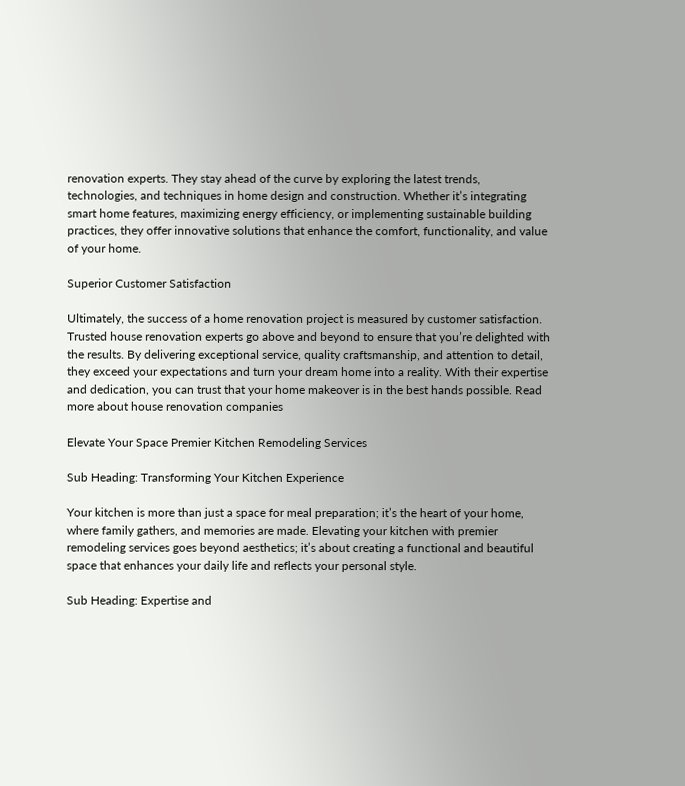renovation experts. They stay ahead of the curve by exploring the latest trends, technologies, and techniques in home design and construction. Whether it’s integrating smart home features, maximizing energy efficiency, or implementing sustainable building practices, they offer innovative solutions that enhance the comfort, functionality, and value of your home.

Superior Customer Satisfaction

Ultimately, the success of a home renovation project is measured by customer satisfaction. Trusted house renovation experts go above and beyond to ensure that you’re delighted with the results. By delivering exceptional service, quality craftsmanship, and attention to detail, they exceed your expectations and turn your dream home into a reality. With their expertise and dedication, you can trust that your home makeover is in the best hands possible. Read more about house renovation companies

Elevate Your Space Premier Kitchen Remodeling Services

Sub Heading: Transforming Your Kitchen Experience

Your kitchen is more than just a space for meal preparation; it’s the heart of your home, where family gathers, and memories are made. Elevating your kitchen with premier remodeling services goes beyond aesthetics; it’s about creating a functional and beautiful space that enhances your daily life and reflects your personal style.

Sub Heading: Expertise and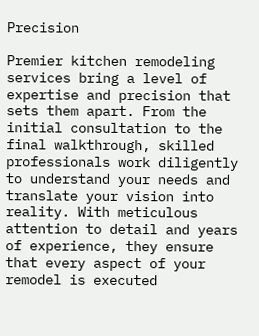Precision

Premier kitchen remodeling services bring a level of expertise and precision that sets them apart. From the initial consultation to the final walkthrough, skilled professionals work diligently to understand your needs and translate your vision into reality. With meticulous attention to detail and years of experience, they ensure that every aspect of your remodel is executed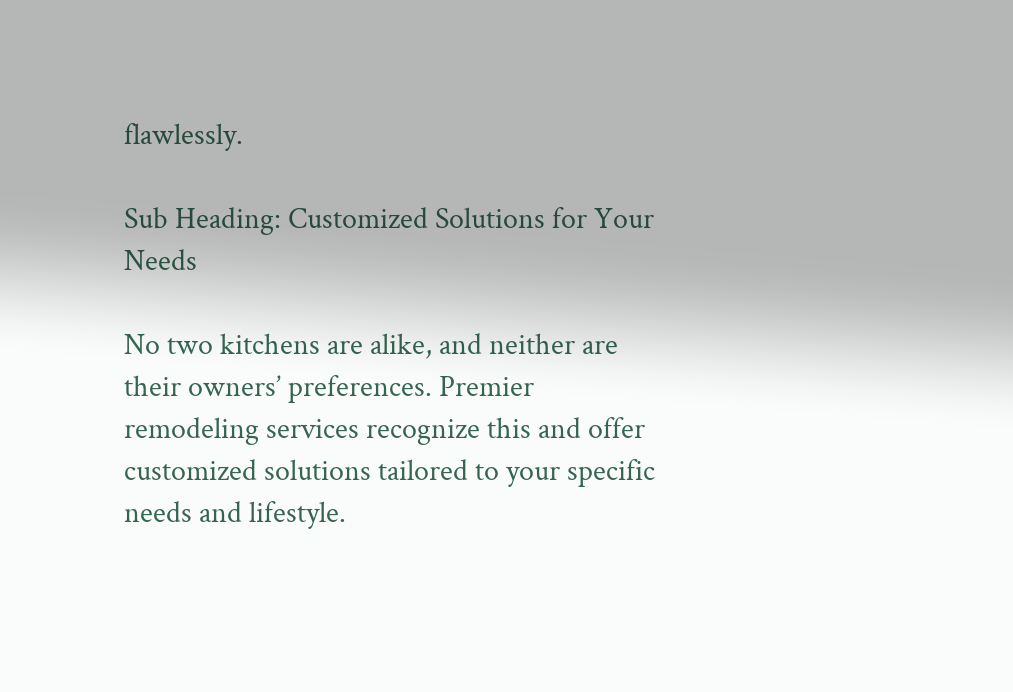flawlessly.

Sub Heading: Customized Solutions for Your Needs

No two kitchens are alike, and neither are their owners’ preferences. Premier remodeling services recognize this and offer customized solutions tailored to your specific needs and lifestyle.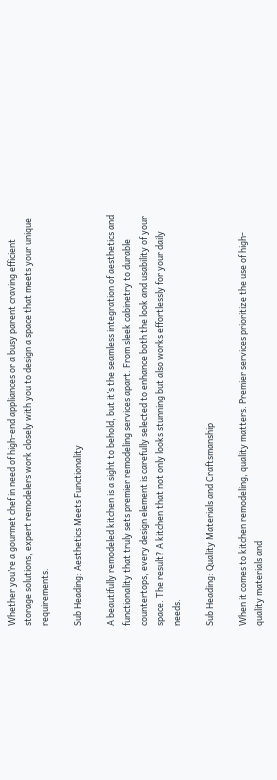Whether you’re a gourmet chef in need of high-end appliances or a busy parent craving efficient storage solutions, expert remodelers work closely with you to design a space that meets your unique requirements.

Sub Heading: Aesthetics Meets Functionality

A beautifully remodeled kitchen is a sight to behold, but it’s the seamless integration of aesthetics and functionality that truly sets premier remodeling services apart. From sleek cabinetry to durable countertops, every design element is carefully selected to enhance both the look and usability of your space. The result? A kitchen that not only looks stunning but also works effortlessly for your daily needs.

Sub Heading: Quality Materials and Craftsmanship

When it comes to kitchen remodeling, quality matters. Premier services prioritize the use of high-quality materials and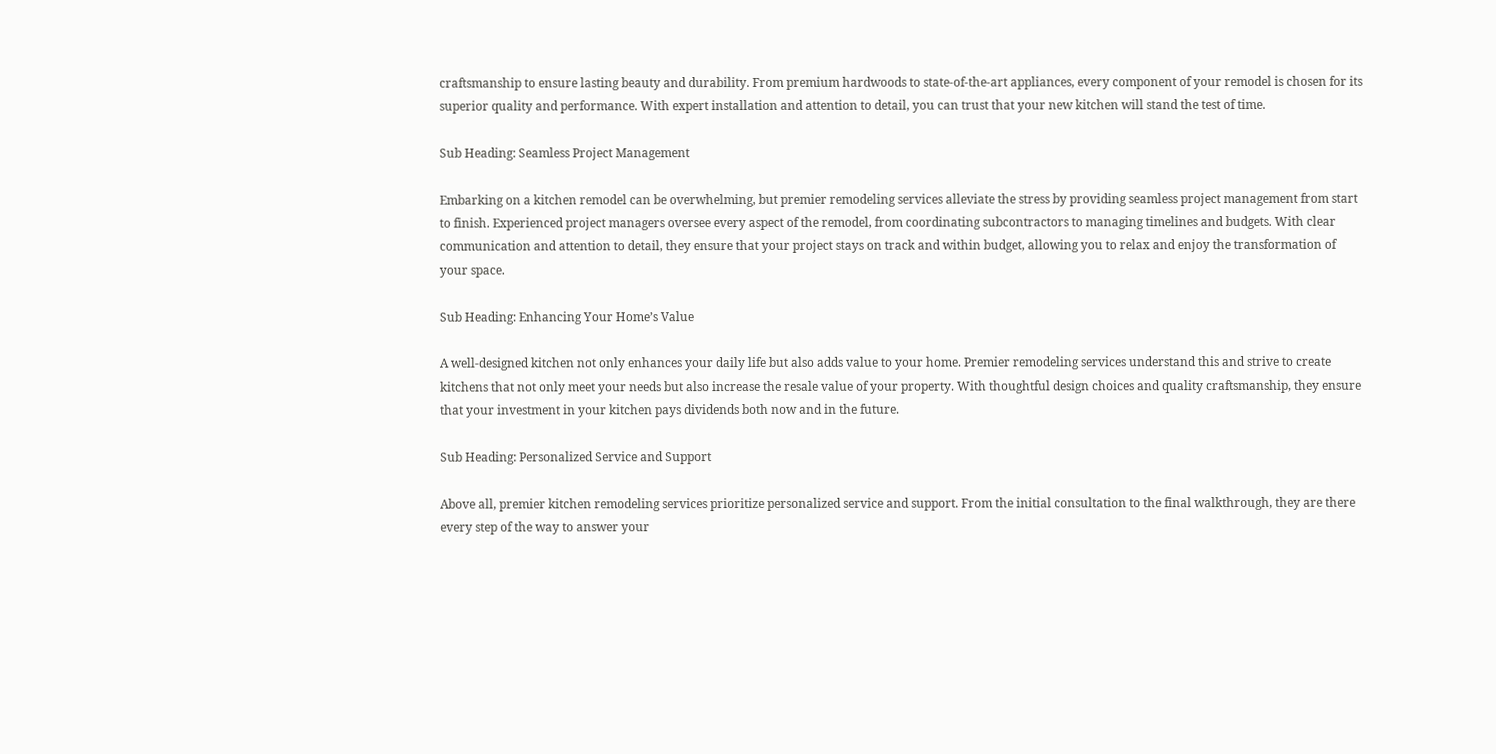craftsmanship to ensure lasting beauty and durability. From premium hardwoods to state-of-the-art appliances, every component of your remodel is chosen for its superior quality and performance. With expert installation and attention to detail, you can trust that your new kitchen will stand the test of time.

Sub Heading: Seamless Project Management

Embarking on a kitchen remodel can be overwhelming, but premier remodeling services alleviate the stress by providing seamless project management from start to finish. Experienced project managers oversee every aspect of the remodel, from coordinating subcontractors to managing timelines and budgets. With clear communication and attention to detail, they ensure that your project stays on track and within budget, allowing you to relax and enjoy the transformation of your space.

Sub Heading: Enhancing Your Home’s Value

A well-designed kitchen not only enhances your daily life but also adds value to your home. Premier remodeling services understand this and strive to create kitchens that not only meet your needs but also increase the resale value of your property. With thoughtful design choices and quality craftsmanship, they ensure that your investment in your kitchen pays dividends both now and in the future.

Sub Heading: Personalized Service and Support

Above all, premier kitchen remodeling services prioritize personalized service and support. From the initial consultation to the final walkthrough, they are there every step of the way to answer your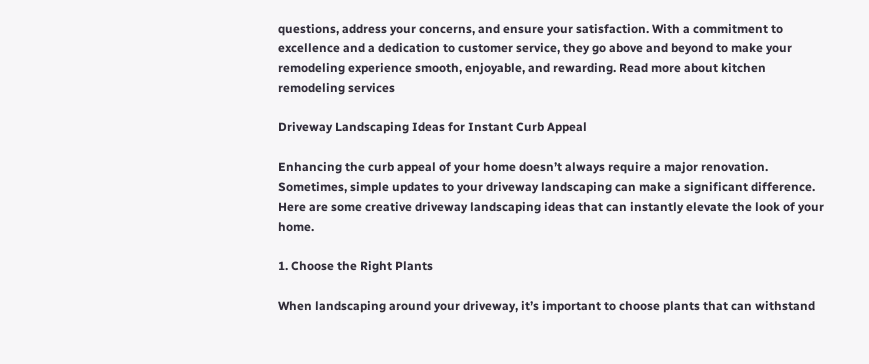questions, address your concerns, and ensure your satisfaction. With a commitment to excellence and a dedication to customer service, they go above and beyond to make your remodeling experience smooth, enjoyable, and rewarding. Read more about kitchen remodeling services

Driveway Landscaping Ideas for Instant Curb Appeal

Enhancing the curb appeal of your home doesn’t always require a major renovation. Sometimes, simple updates to your driveway landscaping can make a significant difference. Here are some creative driveway landscaping ideas that can instantly elevate the look of your home.

1. Choose the Right Plants

When landscaping around your driveway, it’s important to choose plants that can withstand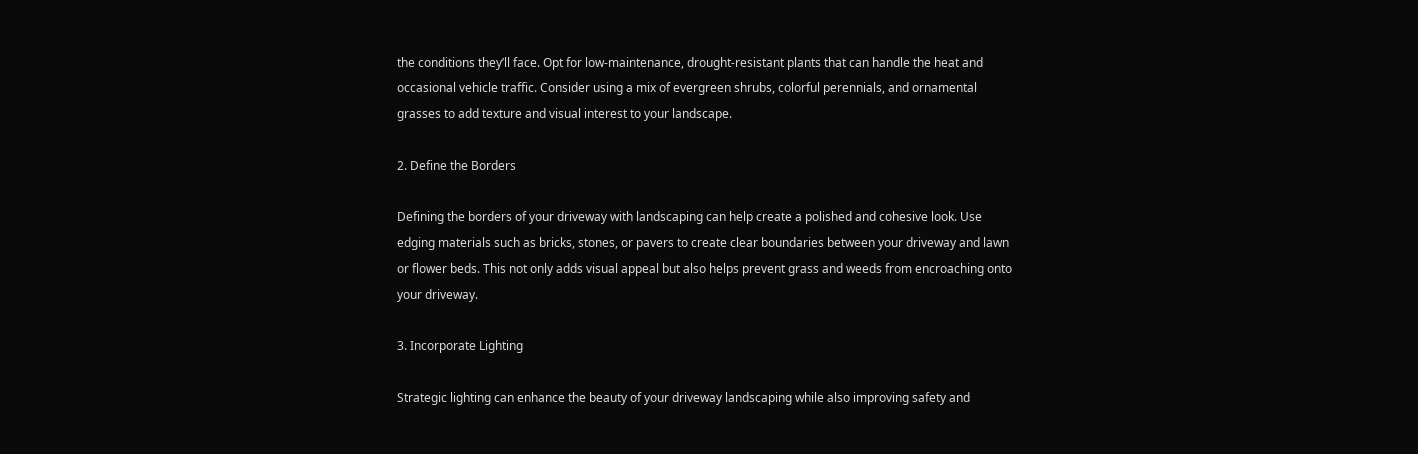the conditions they’ll face. Opt for low-maintenance, drought-resistant plants that can handle the heat and occasional vehicle traffic. Consider using a mix of evergreen shrubs, colorful perennials, and ornamental grasses to add texture and visual interest to your landscape.

2. Define the Borders

Defining the borders of your driveway with landscaping can help create a polished and cohesive look. Use edging materials such as bricks, stones, or pavers to create clear boundaries between your driveway and lawn or flower beds. This not only adds visual appeal but also helps prevent grass and weeds from encroaching onto your driveway.

3. Incorporate Lighting

Strategic lighting can enhance the beauty of your driveway landscaping while also improving safety and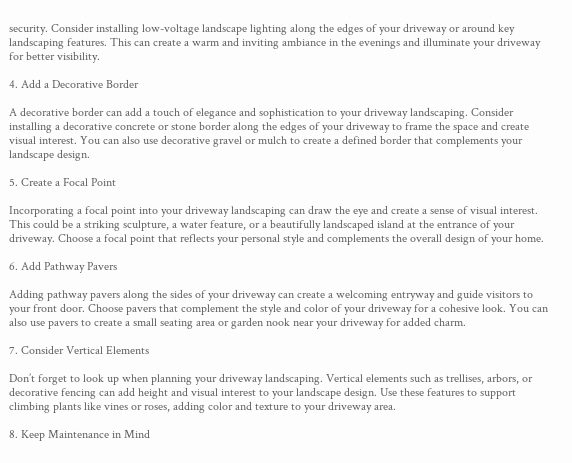security. Consider installing low-voltage landscape lighting along the edges of your driveway or around key landscaping features. This can create a warm and inviting ambiance in the evenings and illuminate your driveway for better visibility.

4. Add a Decorative Border

A decorative border can add a touch of elegance and sophistication to your driveway landscaping. Consider installing a decorative concrete or stone border along the edges of your driveway to frame the space and create visual interest. You can also use decorative gravel or mulch to create a defined border that complements your landscape design.

5. Create a Focal Point

Incorporating a focal point into your driveway landscaping can draw the eye and create a sense of visual interest. This could be a striking sculpture, a water feature, or a beautifully landscaped island at the entrance of your driveway. Choose a focal point that reflects your personal style and complements the overall design of your home.

6. Add Pathway Pavers

Adding pathway pavers along the sides of your driveway can create a welcoming entryway and guide visitors to your front door. Choose pavers that complement the style and color of your driveway for a cohesive look. You can also use pavers to create a small seating area or garden nook near your driveway for added charm.

7. Consider Vertical Elements

Don’t forget to look up when planning your driveway landscaping. Vertical elements such as trellises, arbors, or decorative fencing can add height and visual interest to your landscape design. Use these features to support climbing plants like vines or roses, adding color and texture to your driveway area.

8. Keep Maintenance in Mind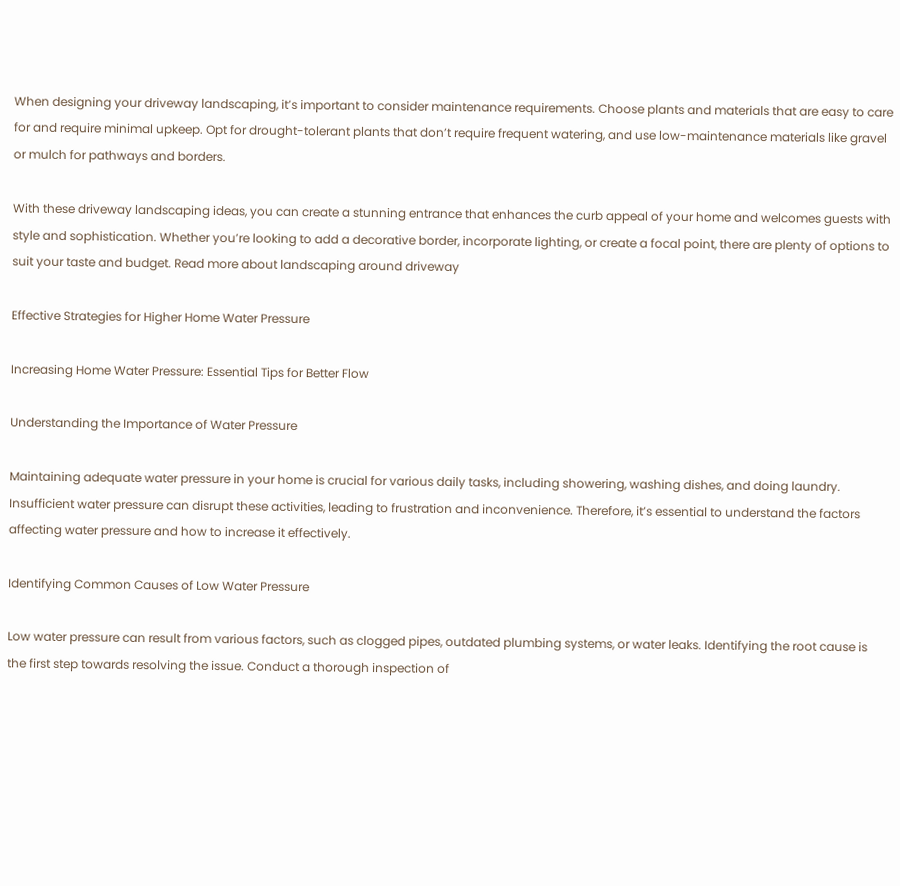When designing your driveway landscaping, it’s important to consider maintenance requirements. Choose plants and materials that are easy to care for and require minimal upkeep. Opt for drought-tolerant plants that don’t require frequent watering, and use low-maintenance materials like gravel or mulch for pathways and borders.

With these driveway landscaping ideas, you can create a stunning entrance that enhances the curb appeal of your home and welcomes guests with style and sophistication. Whether you’re looking to add a decorative border, incorporate lighting, or create a focal point, there are plenty of options to suit your taste and budget. Read more about landscaping around driveway

Effective Strategies for Higher Home Water Pressure

Increasing Home Water Pressure: Essential Tips for Better Flow

Understanding the Importance of Water Pressure

Maintaining adequate water pressure in your home is crucial for various daily tasks, including showering, washing dishes, and doing laundry. Insufficient water pressure can disrupt these activities, leading to frustration and inconvenience. Therefore, it’s essential to understand the factors affecting water pressure and how to increase it effectively.

Identifying Common Causes of Low Water Pressure

Low water pressure can result from various factors, such as clogged pipes, outdated plumbing systems, or water leaks. Identifying the root cause is the first step towards resolving the issue. Conduct a thorough inspection of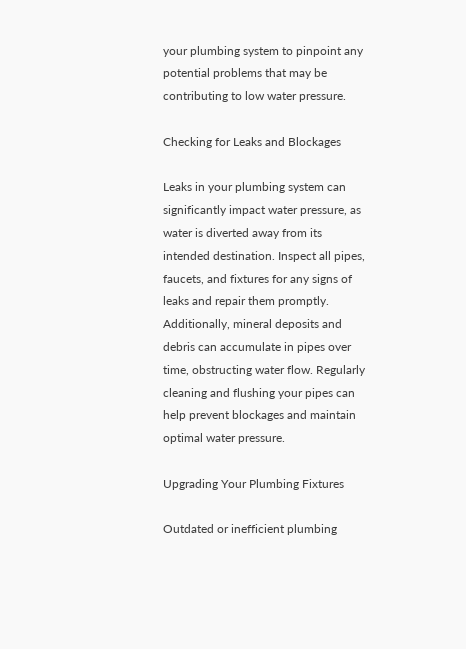your plumbing system to pinpoint any potential problems that may be contributing to low water pressure.

Checking for Leaks and Blockages

Leaks in your plumbing system can significantly impact water pressure, as water is diverted away from its intended destination. Inspect all pipes, faucets, and fixtures for any signs of leaks and repair them promptly. Additionally, mineral deposits and debris can accumulate in pipes over time, obstructing water flow. Regularly cleaning and flushing your pipes can help prevent blockages and maintain optimal water pressure.

Upgrading Your Plumbing Fixtures

Outdated or inefficient plumbing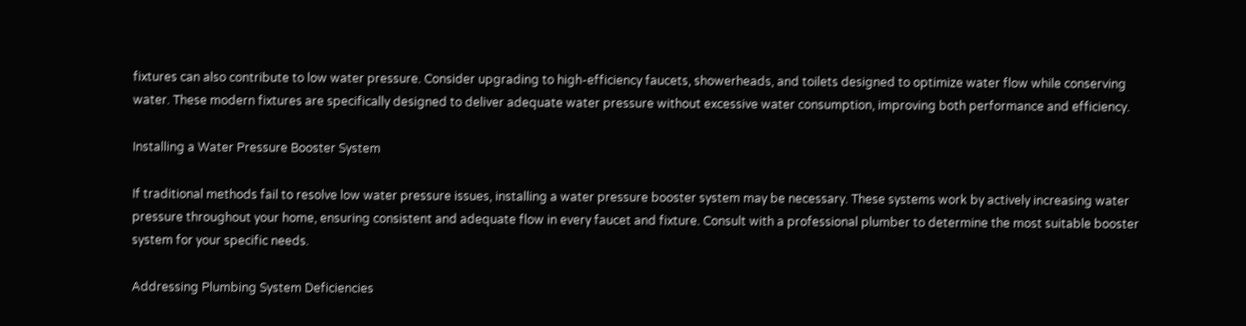fixtures can also contribute to low water pressure. Consider upgrading to high-efficiency faucets, showerheads, and toilets designed to optimize water flow while conserving water. These modern fixtures are specifically designed to deliver adequate water pressure without excessive water consumption, improving both performance and efficiency.

Installing a Water Pressure Booster System

If traditional methods fail to resolve low water pressure issues, installing a water pressure booster system may be necessary. These systems work by actively increasing water pressure throughout your home, ensuring consistent and adequate flow in every faucet and fixture. Consult with a professional plumber to determine the most suitable booster system for your specific needs.

Addressing Plumbing System Deficiencies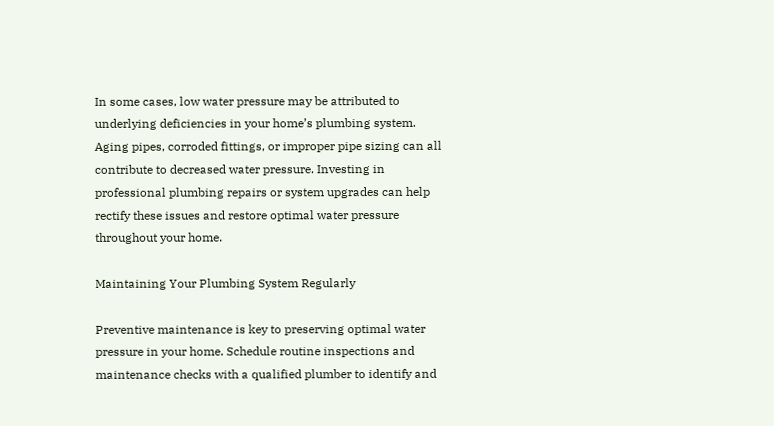In some cases, low water pressure may be attributed to underlying deficiencies in your home’s plumbing system. Aging pipes, corroded fittings, or improper pipe sizing can all contribute to decreased water pressure. Investing in professional plumbing repairs or system upgrades can help rectify these issues and restore optimal water pressure throughout your home.

Maintaining Your Plumbing System Regularly

Preventive maintenance is key to preserving optimal water pressure in your home. Schedule routine inspections and maintenance checks with a qualified plumber to identify and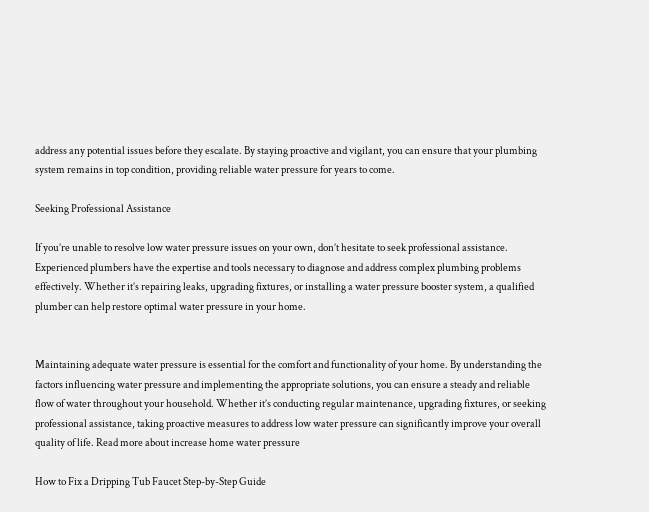address any potential issues before they escalate. By staying proactive and vigilant, you can ensure that your plumbing system remains in top condition, providing reliable water pressure for years to come.

Seeking Professional Assistance

If you’re unable to resolve low water pressure issues on your own, don’t hesitate to seek professional assistance. Experienced plumbers have the expertise and tools necessary to diagnose and address complex plumbing problems effectively. Whether it’s repairing leaks, upgrading fixtures, or installing a water pressure booster system, a qualified plumber can help restore optimal water pressure in your home.


Maintaining adequate water pressure is essential for the comfort and functionality of your home. By understanding the factors influencing water pressure and implementing the appropriate solutions, you can ensure a steady and reliable flow of water throughout your household. Whether it’s conducting regular maintenance, upgrading fixtures, or seeking professional assistance, taking proactive measures to address low water pressure can significantly improve your overall quality of life. Read more about increase home water pressure

How to Fix a Dripping Tub Faucet Step-by-Step Guide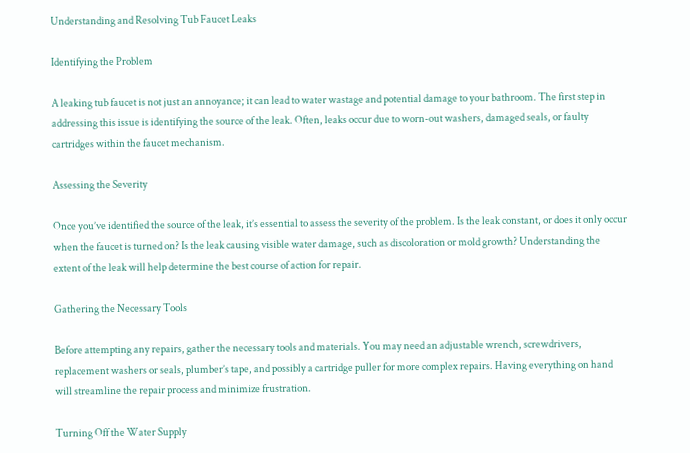Understanding and Resolving Tub Faucet Leaks

Identifying the Problem

A leaking tub faucet is not just an annoyance; it can lead to water wastage and potential damage to your bathroom. The first step in addressing this issue is identifying the source of the leak. Often, leaks occur due to worn-out washers, damaged seals, or faulty cartridges within the faucet mechanism.

Assessing the Severity

Once you’ve identified the source of the leak, it’s essential to assess the severity of the problem. Is the leak constant, or does it only occur when the faucet is turned on? Is the leak causing visible water damage, such as discoloration or mold growth? Understanding the extent of the leak will help determine the best course of action for repair.

Gathering the Necessary Tools

Before attempting any repairs, gather the necessary tools and materials. You may need an adjustable wrench, screwdrivers, replacement washers or seals, plumber’s tape, and possibly a cartridge puller for more complex repairs. Having everything on hand will streamline the repair process and minimize frustration.

Turning Off the Water Supply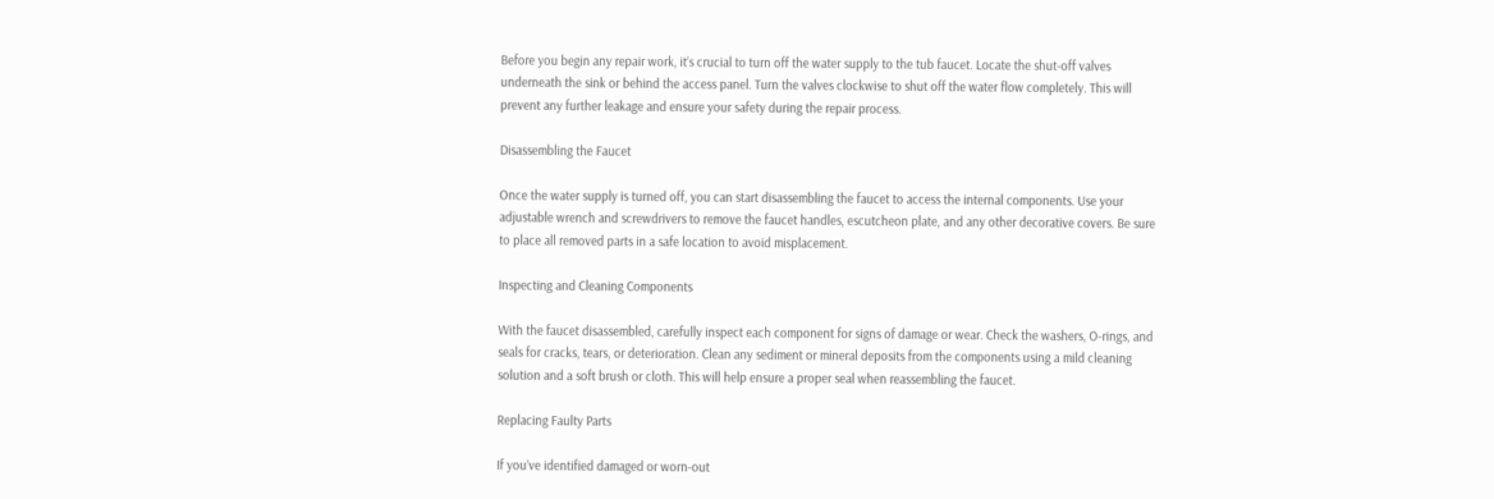Before you begin any repair work, it’s crucial to turn off the water supply to the tub faucet. Locate the shut-off valves underneath the sink or behind the access panel. Turn the valves clockwise to shut off the water flow completely. This will prevent any further leakage and ensure your safety during the repair process.

Disassembling the Faucet

Once the water supply is turned off, you can start disassembling the faucet to access the internal components. Use your adjustable wrench and screwdrivers to remove the faucet handles, escutcheon plate, and any other decorative covers. Be sure to place all removed parts in a safe location to avoid misplacement.

Inspecting and Cleaning Components

With the faucet disassembled, carefully inspect each component for signs of damage or wear. Check the washers, O-rings, and seals for cracks, tears, or deterioration. Clean any sediment or mineral deposits from the components using a mild cleaning solution and a soft brush or cloth. This will help ensure a proper seal when reassembling the faucet.

Replacing Faulty Parts

If you’ve identified damaged or worn-out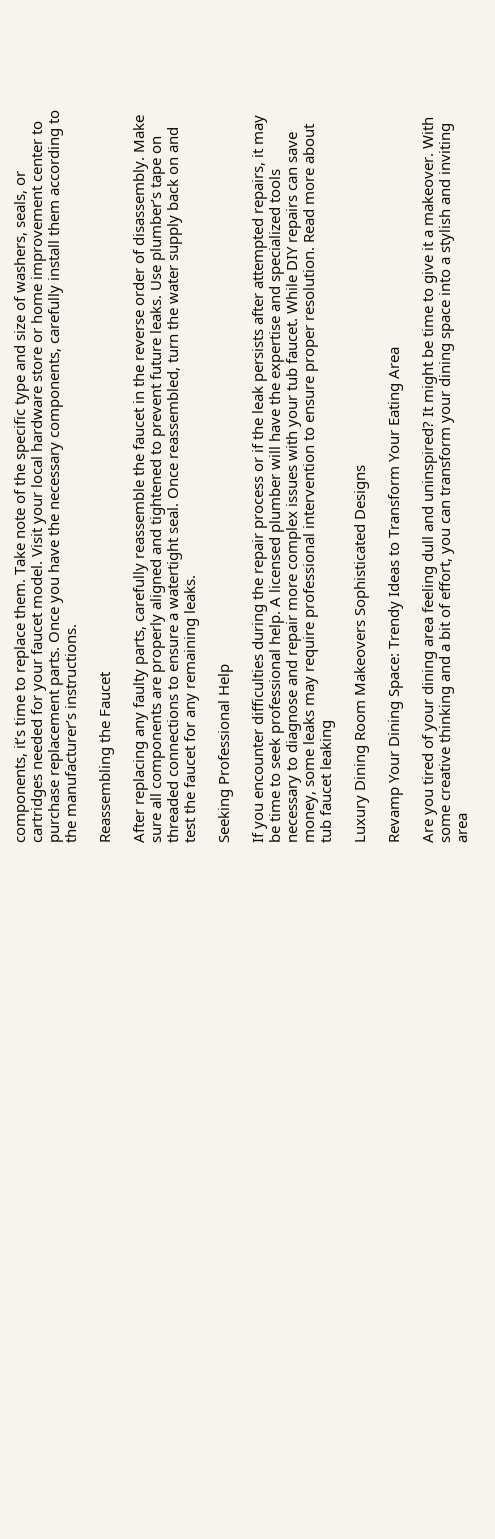components, it’s time to replace them. Take note of the specific type and size of washers, seals, or cartridges needed for your faucet model. Visit your local hardware store or home improvement center to purchase replacement parts. Once you have the necessary components, carefully install them according to the manufacturer’s instructions.

Reassembling the Faucet

After replacing any faulty parts, carefully reassemble the faucet in the reverse order of disassembly. Make sure all components are properly aligned and tightened to prevent future leaks. Use plumber’s tape on threaded connections to ensure a watertight seal. Once reassembled, turn the water supply back on and test the faucet for any remaining leaks.

Seeking Professional Help

If you encounter difficulties during the repair process or if the leak persists after attempted repairs, it may be time to seek professional help. A licensed plumber will have the expertise and specialized tools necessary to diagnose and repair more complex issues with your tub faucet. While DIY repairs can save money, some leaks may require professional intervention to ensure proper resolution. Read more about tub faucet leaking

Luxury Dining Room Makeovers Sophisticated Designs

Revamp Your Dining Space: Trendy Ideas to Transform Your Eating Area

Are you tired of your dining area feeling dull and uninspired? It might be time to give it a makeover. With some creative thinking and a bit of effort, you can transform your dining space into a stylish and inviting area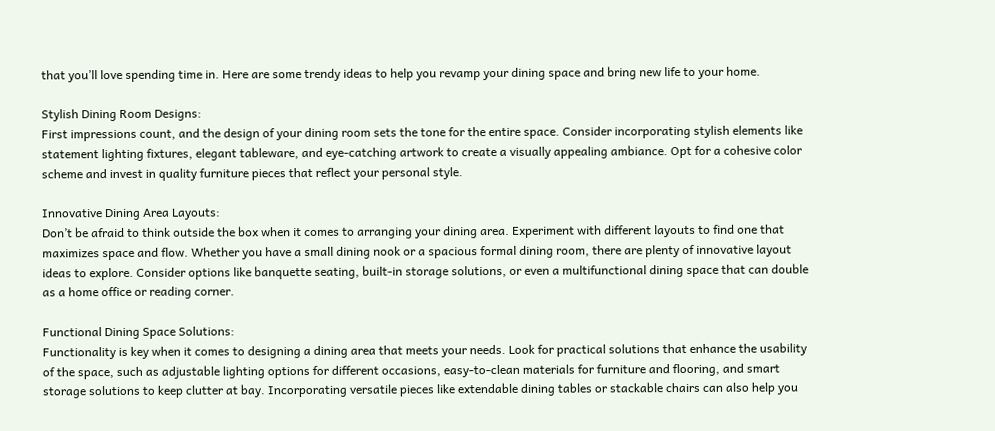that you’ll love spending time in. Here are some trendy ideas to help you revamp your dining space and bring new life to your home.

Stylish Dining Room Designs:
First impressions count, and the design of your dining room sets the tone for the entire space. Consider incorporating stylish elements like statement lighting fixtures, elegant tableware, and eye-catching artwork to create a visually appealing ambiance. Opt for a cohesive color scheme and invest in quality furniture pieces that reflect your personal style.

Innovative Dining Area Layouts:
Don’t be afraid to think outside the box when it comes to arranging your dining area. Experiment with different layouts to find one that maximizes space and flow. Whether you have a small dining nook or a spacious formal dining room, there are plenty of innovative layout ideas to explore. Consider options like banquette seating, built-in storage solutions, or even a multifunctional dining space that can double as a home office or reading corner.

Functional Dining Space Solutions:
Functionality is key when it comes to designing a dining area that meets your needs. Look for practical solutions that enhance the usability of the space, such as adjustable lighting options for different occasions, easy-to-clean materials for furniture and flooring, and smart storage solutions to keep clutter at bay. Incorporating versatile pieces like extendable dining tables or stackable chairs can also help you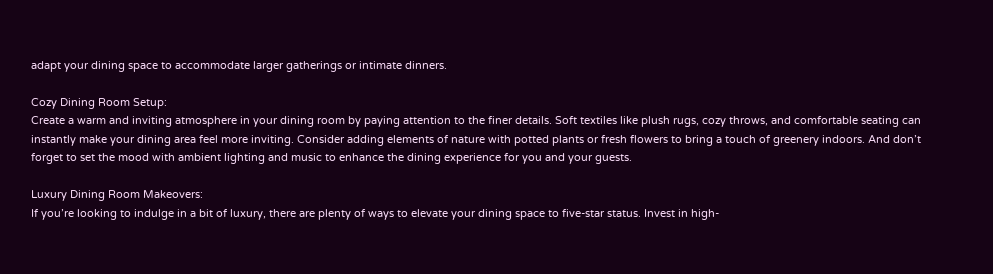adapt your dining space to accommodate larger gatherings or intimate dinners.

Cozy Dining Room Setup:
Create a warm and inviting atmosphere in your dining room by paying attention to the finer details. Soft textiles like plush rugs, cozy throws, and comfortable seating can instantly make your dining area feel more inviting. Consider adding elements of nature with potted plants or fresh flowers to bring a touch of greenery indoors. And don’t forget to set the mood with ambient lighting and music to enhance the dining experience for you and your guests.

Luxury Dining Room Makeovers:
If you’re looking to indulge in a bit of luxury, there are plenty of ways to elevate your dining space to five-star status. Invest in high-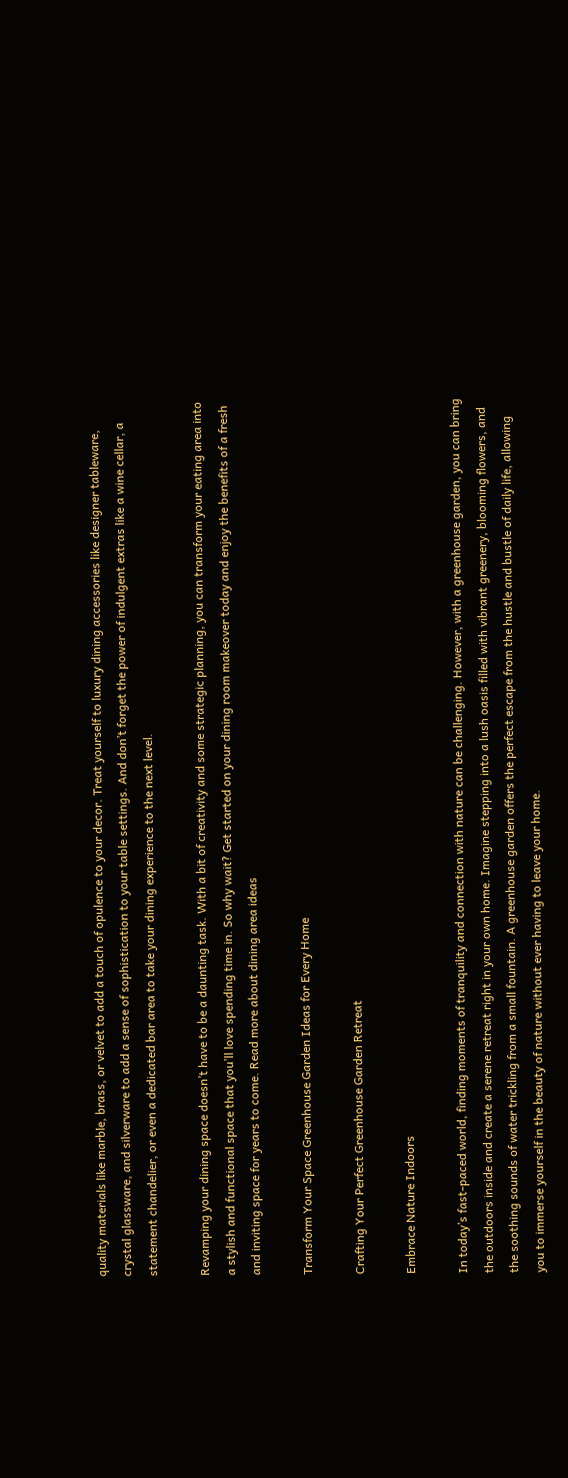quality materials like marble, brass, or velvet to add a touch of opulence to your decor. Treat yourself to luxury dining accessories like designer tableware, crystal glassware, and silverware to add a sense of sophistication to your table settings. And don’t forget the power of indulgent extras like a wine cellar, a statement chandelier, or even a dedicated bar area to take your dining experience to the next level.

Revamping your dining space doesn’t have to be a daunting task. With a bit of creativity and some strategic planning, you can transform your eating area into a stylish and functional space that you’ll love spending time in. So why wait? Get started on your dining room makeover today and enjoy the benefits of a fresh and inviting space for years to come. Read more about dining area ideas

Transform Your Space Greenhouse Garden Ideas for Every Home

Crafting Your Perfect Greenhouse Garden Retreat

Embrace Nature Indoors

In today’s fast-paced world, finding moments of tranquility and connection with nature can be challenging. However, with a greenhouse garden, you can bring the outdoors inside and create a serene retreat right in your own home. Imagine stepping into a lush oasis filled with vibrant greenery, blooming flowers, and the soothing sounds of water trickling from a small fountain. A greenhouse garden offers the perfect escape from the hustle and bustle of daily life, allowing you to immerse yourself in the beauty of nature without ever having to leave your home.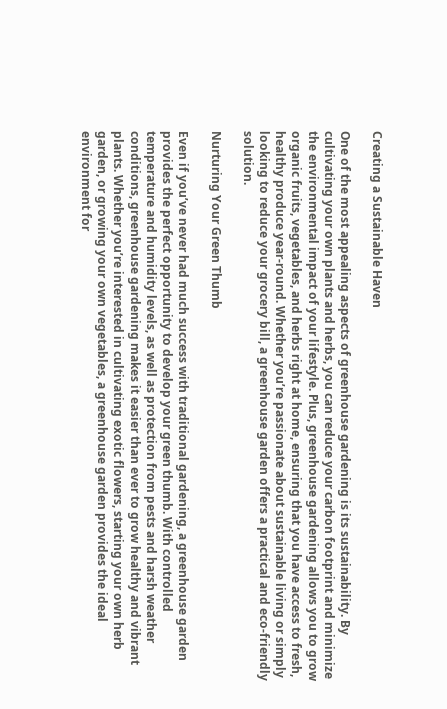Creating a Sustainable Haven

One of the most appealing aspects of greenhouse gardening is its sustainability. By cultivating your own plants and herbs, you can reduce your carbon footprint and minimize the environmental impact of your lifestyle. Plus, greenhouse gardening allows you to grow organic fruits, vegetables, and herbs right at home, ensuring that you have access to fresh, healthy produce year-round. Whether you’re passionate about sustainable living or simply looking to reduce your grocery bill, a greenhouse garden offers a practical and eco-friendly solution.

Nurturing Your Green Thumb

Even if you’ve never had much success with traditional gardening, a greenhouse garden provides the perfect opportunity to develop your green thumb. With controlled temperature and humidity levels, as well as protection from pests and harsh weather conditions, greenhouse gardening makes it easier than ever to grow healthy and vibrant plants. Whether you’re interested in cultivating exotic flowers, starting your own herb garden, or growing your own vegetables, a greenhouse garden provides the ideal environment for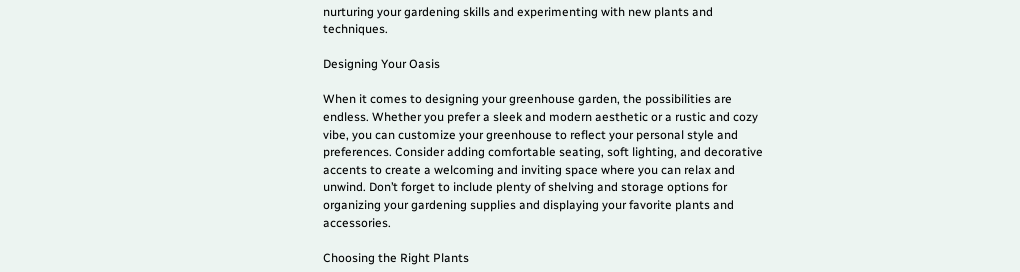nurturing your gardening skills and experimenting with new plants and techniques.

Designing Your Oasis

When it comes to designing your greenhouse garden, the possibilities are endless. Whether you prefer a sleek and modern aesthetic or a rustic and cozy vibe, you can customize your greenhouse to reflect your personal style and preferences. Consider adding comfortable seating, soft lighting, and decorative accents to create a welcoming and inviting space where you can relax and unwind. Don’t forget to include plenty of shelving and storage options for organizing your gardening supplies and displaying your favorite plants and accessories.

Choosing the Right Plants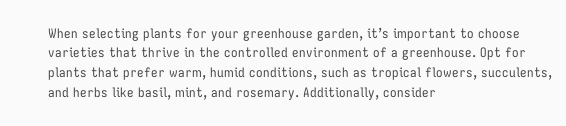When selecting plants for your greenhouse garden, it’s important to choose varieties that thrive in the controlled environment of a greenhouse. Opt for plants that prefer warm, humid conditions, such as tropical flowers, succulents, and herbs like basil, mint, and rosemary. Additionally, consider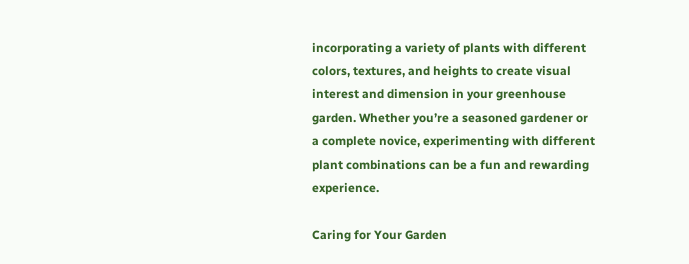incorporating a variety of plants with different colors, textures, and heights to create visual interest and dimension in your greenhouse garden. Whether you’re a seasoned gardener or a complete novice, experimenting with different plant combinations can be a fun and rewarding experience.

Caring for Your Garden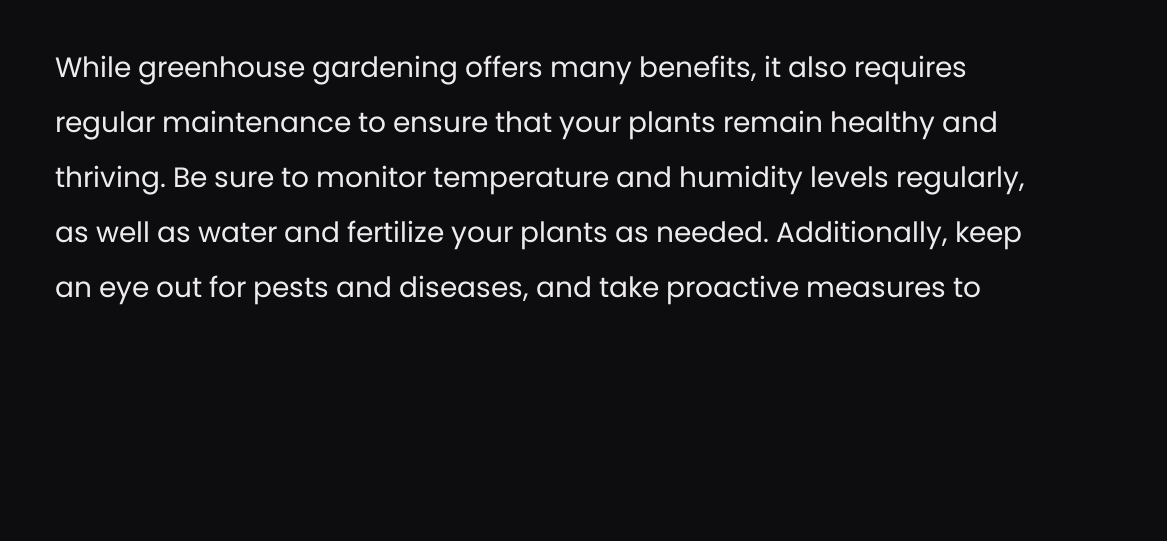While greenhouse gardening offers many benefits, it also requires regular maintenance to ensure that your plants remain healthy and thriving. Be sure to monitor temperature and humidity levels regularly, as well as water and fertilize your plants as needed. Additionally, keep an eye out for pests and diseases, and take proactive measures to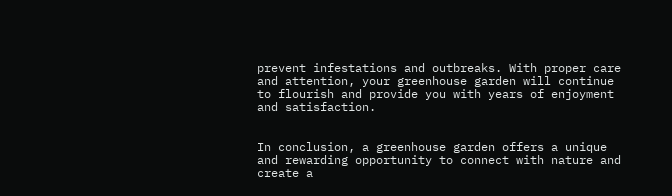prevent infestations and outbreaks. With proper care and attention, your greenhouse garden will continue to flourish and provide you with years of enjoyment and satisfaction.


In conclusion, a greenhouse garden offers a unique and rewarding opportunity to connect with nature and create a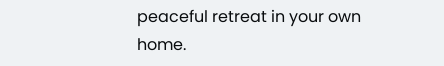peaceful retreat in your own home.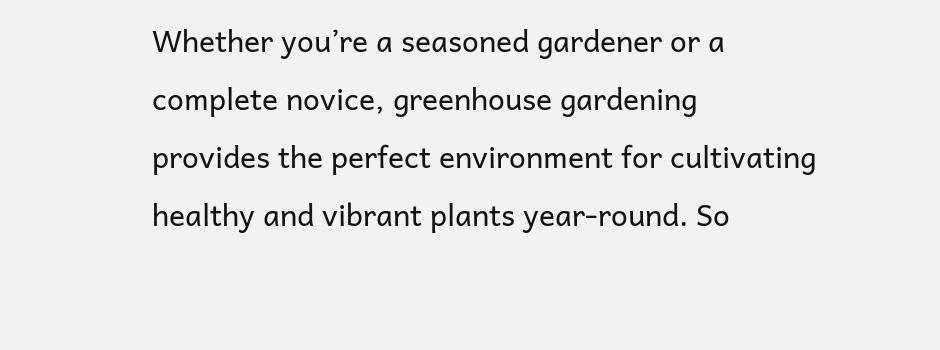Whether you’re a seasoned gardener or a complete novice, greenhouse gardening provides the perfect environment for cultivating healthy and vibrant plants year-round. So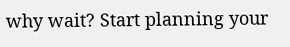why wait? Start planning your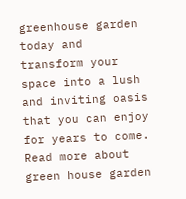greenhouse garden today and transform your space into a lush and inviting oasis that you can enjoy for years to come. Read more about green house garden